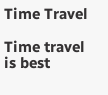Time Travel

Time travel is best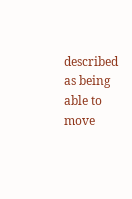described as being able to move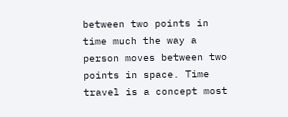between two points in time much the way a person moves between two points in space. Time travel is a concept most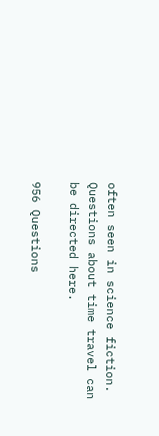often seen in science fiction. Questions about time travel can be directed here.

956 Questions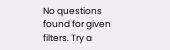No questions found for given filters. Try a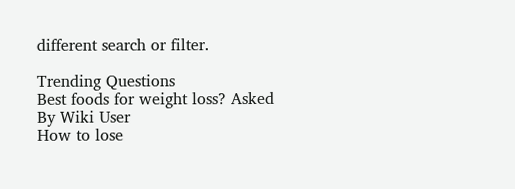different search or filter.

Trending Questions
Best foods for weight loss? Asked By Wiki User
How to lose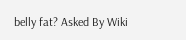belly fat? Asked By Wiki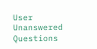User
Unanswered Questions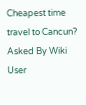Cheapest time travel to Cancun? Asked By Wiki User